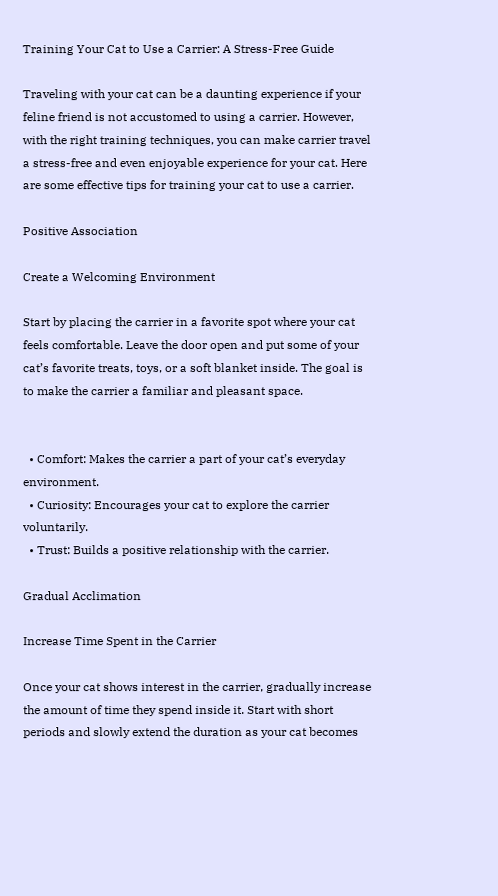Training Your Cat to Use a Carrier: A Stress-Free Guide

Traveling with your cat can be a daunting experience if your feline friend is not accustomed to using a carrier. However, with the right training techniques, you can make carrier travel a stress-free and even enjoyable experience for your cat. Here are some effective tips for training your cat to use a carrier.

Positive Association

Create a Welcoming Environment

Start by placing the carrier in a favorite spot where your cat feels comfortable. Leave the door open and put some of your cat’s favorite treats, toys, or a soft blanket inside. The goal is to make the carrier a familiar and pleasant space.


  • Comfort: Makes the carrier a part of your cat’s everyday environment.
  • Curiosity: Encourages your cat to explore the carrier voluntarily.
  • Trust: Builds a positive relationship with the carrier.

Gradual Acclimation

Increase Time Spent in the Carrier

Once your cat shows interest in the carrier, gradually increase the amount of time they spend inside it. Start with short periods and slowly extend the duration as your cat becomes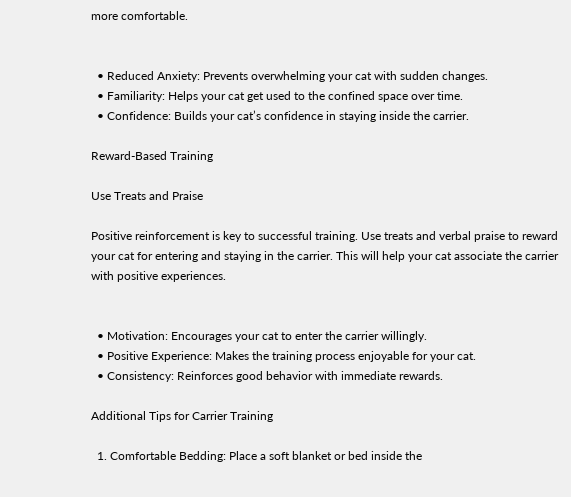more comfortable.


  • Reduced Anxiety: Prevents overwhelming your cat with sudden changes.
  • Familiarity: Helps your cat get used to the confined space over time.
  • Confidence: Builds your cat’s confidence in staying inside the carrier.

Reward-Based Training

Use Treats and Praise

Positive reinforcement is key to successful training. Use treats and verbal praise to reward your cat for entering and staying in the carrier. This will help your cat associate the carrier with positive experiences.


  • Motivation: Encourages your cat to enter the carrier willingly.
  • Positive Experience: Makes the training process enjoyable for your cat.
  • Consistency: Reinforces good behavior with immediate rewards.

Additional Tips for Carrier Training

  1. Comfortable Bedding: Place a soft blanket or bed inside the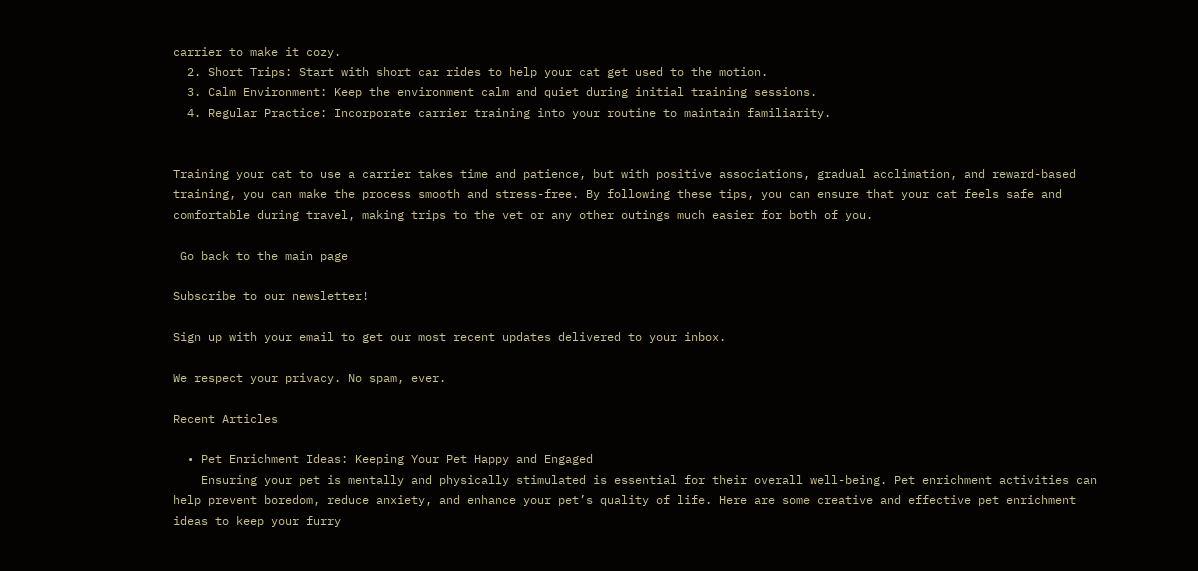carrier to make it cozy.
  2. Short Trips: Start with short car rides to help your cat get used to the motion.
  3. Calm Environment: Keep the environment calm and quiet during initial training sessions.
  4. Regular Practice: Incorporate carrier training into your routine to maintain familiarity.


Training your cat to use a carrier takes time and patience, but with positive associations, gradual acclimation, and reward-based training, you can make the process smooth and stress-free. By following these tips, you can ensure that your cat feels safe and comfortable during travel, making trips to the vet or any other outings much easier for both of you.

 Go back to the main page

Subscribe to our newsletter!

Sign up with your email to get our most recent updates delivered to your inbox.

We respect your privacy. No spam, ever.

Recent Articles

  • Pet Enrichment Ideas: Keeping Your Pet Happy and Engaged
    Ensuring your pet is mentally and physically stimulated is essential for their overall well-being. Pet enrichment activities can help prevent boredom, reduce anxiety, and enhance your pet’s quality of life. Here are some creative and effective pet enrichment ideas to keep your furry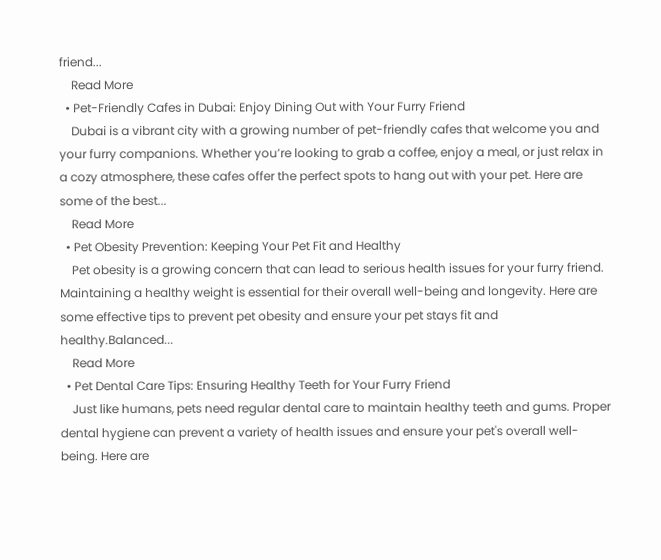friend...
    Read More
  • Pet-Friendly Cafes in Dubai: Enjoy Dining Out with Your Furry Friend
    Dubai is a vibrant city with a growing number of pet-friendly cafes that welcome you and your furry companions. Whether you’re looking to grab a coffee, enjoy a meal, or just relax in a cozy atmosphere, these cafes offer the perfect spots to hang out with your pet. Here are some of the best...
    Read More
  • Pet Obesity Prevention: Keeping Your Pet Fit and Healthy
    Pet obesity is a growing concern that can lead to serious health issues for your furry friend. Maintaining a healthy weight is essential for their overall well-being and longevity. Here are some effective tips to prevent pet obesity and ensure your pet stays fit and healthy.Balanced...
    Read More
  • Pet Dental Care Tips: Ensuring Healthy Teeth for Your Furry Friend
    Just like humans, pets need regular dental care to maintain healthy teeth and gums. Proper dental hygiene can prevent a variety of health issues and ensure your pet's overall well-being. Here are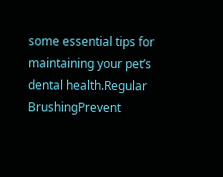some essential tips for maintaining your pet’s dental health.Regular BrushingPrevent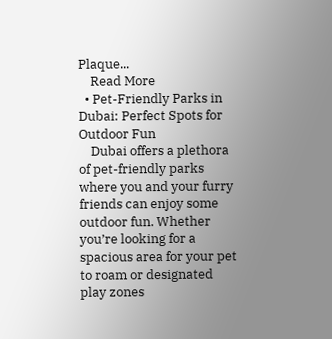Plaque...
    Read More
  • Pet-Friendly Parks in Dubai: Perfect Spots for Outdoor Fun
    Dubai offers a plethora of pet-friendly parks where you and your furry friends can enjoy some outdoor fun. Whether you’re looking for a spacious area for your pet to roam or designated play zones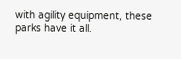with agility equipment, these parks have it all.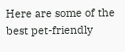Here are some of the best pet-friendly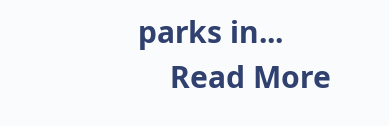parks in...
    Read More